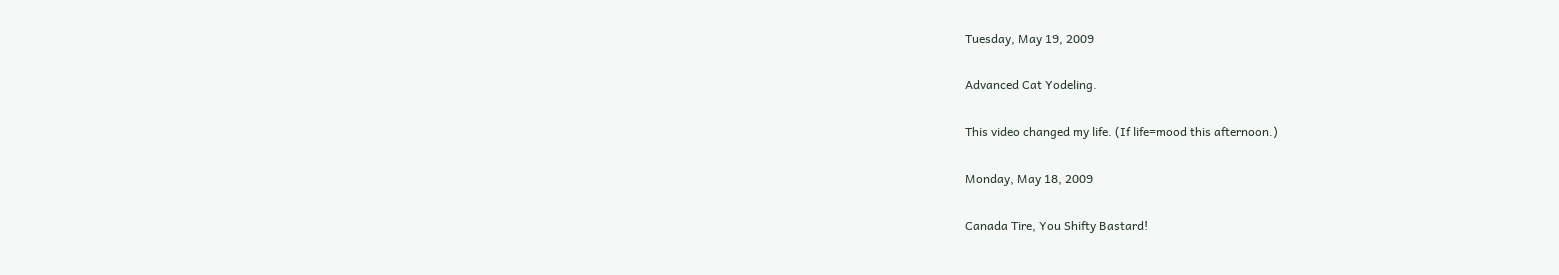Tuesday, May 19, 2009

Advanced Cat Yodeling.

This video changed my life. (If life=mood this afternoon.)

Monday, May 18, 2009

Canada Tire, You Shifty Bastard!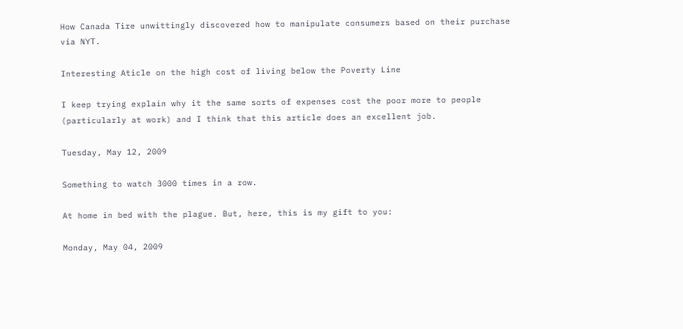How Canada Tire unwittingly discovered how to manipulate consumers based on their purchase via NYT.

Interesting Aticle on the high cost of living below the Poverty Line

I keep trying explain why it the same sorts of expenses cost the poor more to people (particularly at work) and I think that this article does an excellent job.

Tuesday, May 12, 2009

Something to watch 3000 times in a row.

At home in bed with the plague. But, here, this is my gift to you:

Monday, May 04, 2009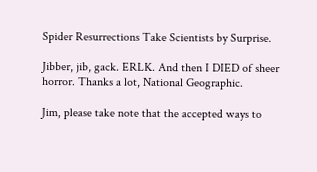Spider Resurrections Take Scientists by Surprise.

Jibber, jib, gack. ERLK. And then I DIED of sheer horror. Thanks a lot, National Geographic.

Jim, please take note that the accepted ways to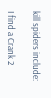kill spiders include:

I find a Crank 2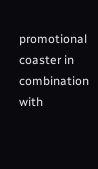promotional coaster in combination with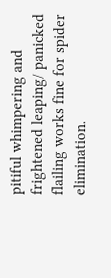pitiful whimpering and frightened leaping/ panicked flailing works fine for spider elimination.